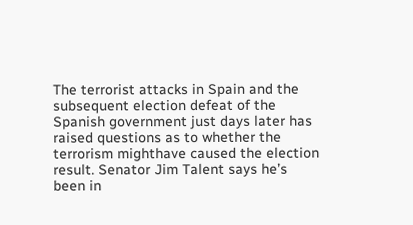The terrorist attacks in Spain and the subsequent election defeat of the Spanish government just days later has raised questions as to whether the terrorism mighthave caused the election result. Senator Jim Talent says he’s been in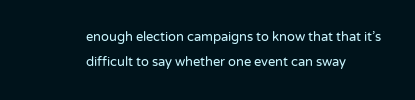enough election campaigns to know that that it’s difficult to say whether one event can sway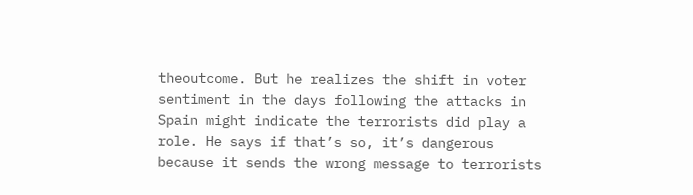theoutcome. But he realizes the shift in voter sentiment in the days following the attacks in Spain might indicate the terrorists did play a role. He says if that’s so, it’s dangerous because it sends the wrong message to terrorists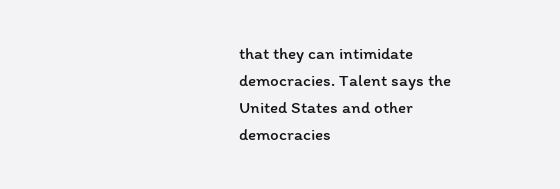that they can intimidate democracies. Talent says the United States and other democracies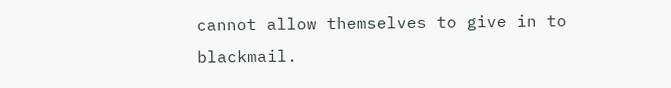cannot allow themselves to give in to blackmail.